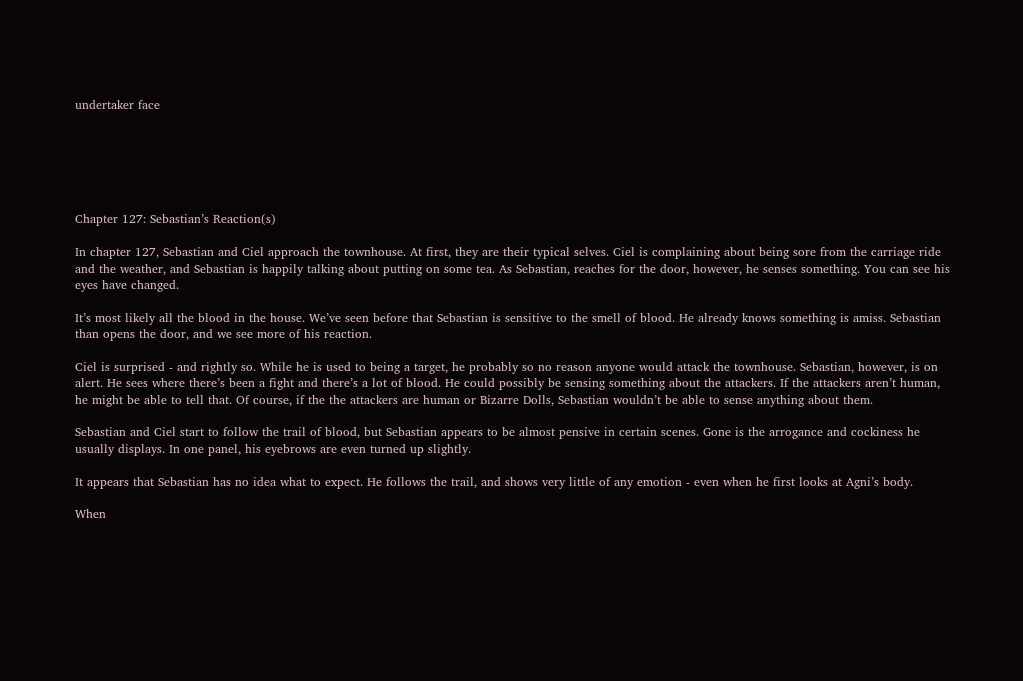undertaker face






Chapter 127: Sebastian’s Reaction(s)

In chapter 127, Sebastian and Ciel approach the townhouse. At first, they are their typical selves. Ciel is complaining about being sore from the carriage ride and the weather, and Sebastian is happily talking about putting on some tea. As Sebastian, reaches for the door, however, he senses something. You can see his eyes have changed.

It’s most likely all the blood in the house. We’ve seen before that Sebastian is sensitive to the smell of blood. He already knows something is amiss. Sebastian than opens the door, and we see more of his reaction.

Ciel is surprised - and rightly so. While he is used to being a target, he probably so no reason anyone would attack the townhouse. Sebastian, however, is on alert. He sees where there’s been a fight and there’s a lot of blood. He could possibly be sensing something about the attackers. If the attackers aren’t human, he might be able to tell that. Of course, if the the attackers are human or Bizarre Dolls, Sebastian wouldn’t be able to sense anything about them.

Sebastian and Ciel start to follow the trail of blood, but Sebastian appears to be almost pensive in certain scenes. Gone is the arrogance and cockiness he usually displays. In one panel, his eyebrows are even turned up slightly.

It appears that Sebastian has no idea what to expect. He follows the trail, and shows very little of any emotion - even when he first looks at Agni’s body.

When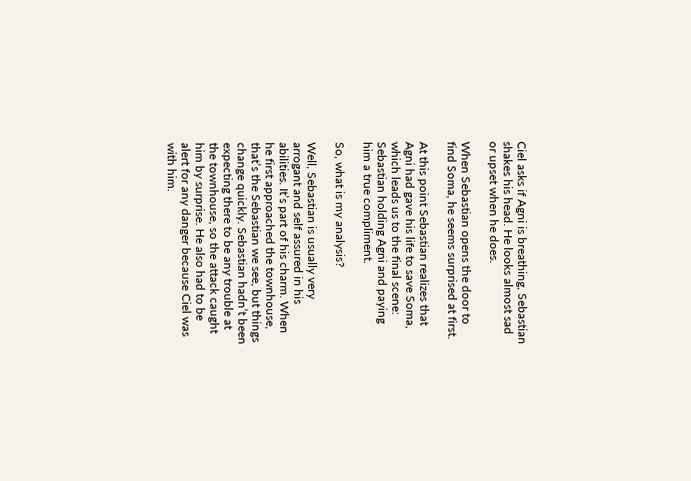Ciel asks if Agni is breathing, Sebastian shakes his head. He looks almost sad or upset when he does.

When Sebastian opens the door to find Soma, he seems surprised at first.

At this point Sebastian realizes that Agni had gave his life to save Soma, which leads us to the final scene: Sebastian holding Agni and paying him a true compliment.

So, what is my analysis?

Well, Sebastian is usually very arrogant and self assured in his abilities. It’s part of his charm. When he first approached the townhouse, that’s the Sebastian we see, but things change quickly. Sebastian hadn’t been expecting there to be any trouble at the townhouse, so the attack caught him by surprise. He also had to be alert for any danger because Ciel was with him.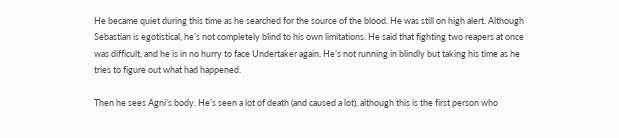He became quiet during this time as he searched for the source of the blood. He was still on high alert. Although Sebastian is egotistical, he’s not completely blind to his own limitations. He said that fighting two reapers at once was difficult, and he is in no hurry to face Undertaker again. He’s not running in blindly but taking his time as he tries to figure out what had happened.

Then he sees Agni’s body. He’s seen a lot of death (and caused a lot), although this is the first person who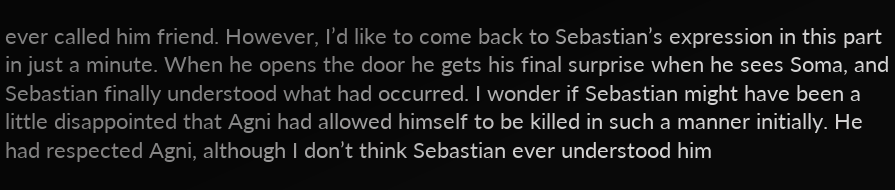ever called him friend. However, I’d like to come back to Sebastian’s expression in this part in just a minute. When he opens the door he gets his final surprise when he sees Soma, and Sebastian finally understood what had occurred. I wonder if Sebastian might have been a little disappointed that Agni had allowed himself to be killed in such a manner initially. He had respected Agni, although I don’t think Sebastian ever understood him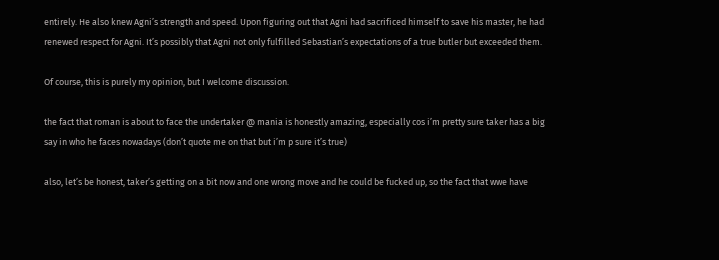entirely. He also knew Agni’s strength and speed. Upon figuring out that Agni had sacrificed himself to save his master, he had renewed respect for Agni. It’s possibly that Agni not only fulfilled Sebastian’s expectations of a true butler but exceeded them.

Of course, this is purely my opinion, but I welcome discussion.

the fact that roman is about to face the undertaker @ mania is honestly amazing, especially cos i’m pretty sure taker has a big say in who he faces nowadays (don’t quote me on that but i’m p sure it’s true)

also, let’s be honest, taker’s getting on a bit now and one wrong move and he could be fucked up, so the fact that wwe have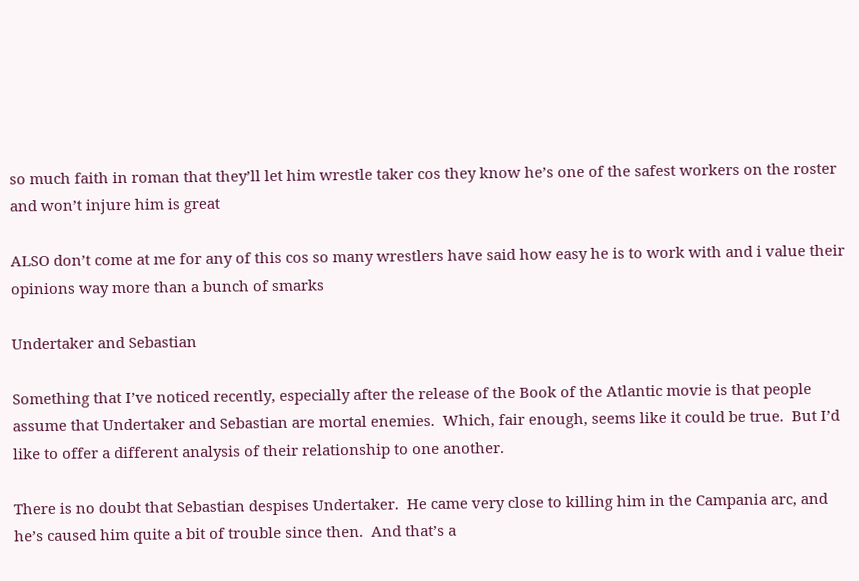so much faith in roman that they’ll let him wrestle taker cos they know he’s one of the safest workers on the roster and won’t injure him is great

ALSO don’t come at me for any of this cos so many wrestlers have said how easy he is to work with and i value their opinions way more than a bunch of smarks

Undertaker and Sebastian

Something that I’ve noticed recently, especially after the release of the Book of the Atlantic movie is that people assume that Undertaker and Sebastian are mortal enemies.  Which, fair enough, seems like it could be true.  But I’d like to offer a different analysis of their relationship to one another.

There is no doubt that Sebastian despises Undertaker.  He came very close to killing him in the Campania arc, and he’s caused him quite a bit of trouble since then.  And that’s a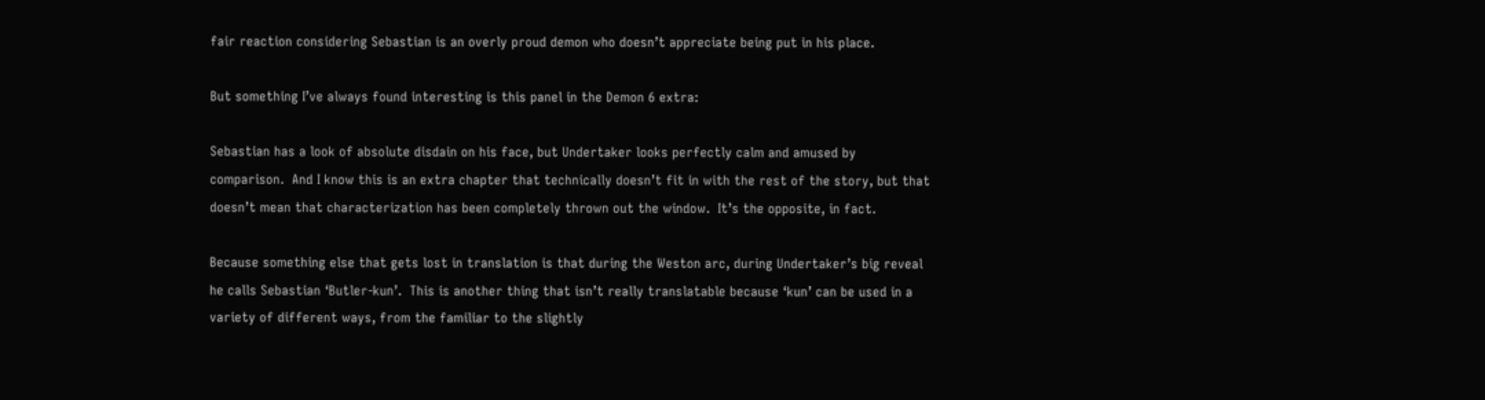fair reaction considering Sebastian is an overly proud demon who doesn’t appreciate being put in his place.

But something I’ve always found interesting is this panel in the Demon 6 extra:

Sebastian has a look of absolute disdain on his face, but Undertaker looks perfectly calm and amused by comparison.  And I know this is an extra chapter that technically doesn’t fit in with the rest of the story, but that doesn’t mean that characterization has been completely thrown out the window.  It’s the opposite, in fact.

Because something else that gets lost in translation is that during the Weston arc, during Undertaker’s big reveal he calls Sebastian ‘Butler-kun’.  This is another thing that isn’t really translatable because ‘kun’ can be used in a variety of different ways, from the familiar to the slightly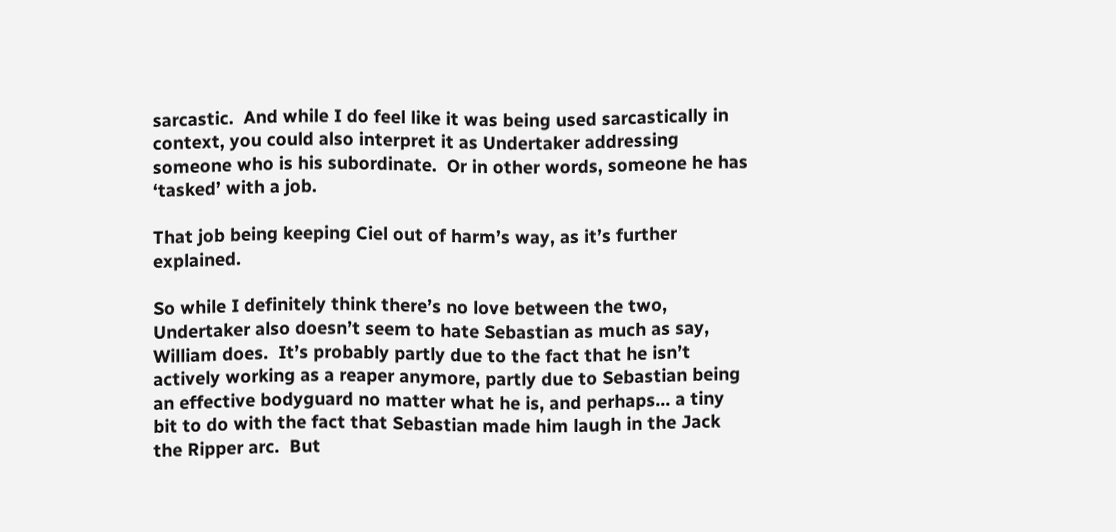sarcastic.  And while I do feel like it was being used sarcastically in context, you could also interpret it as Undertaker addressing someone who is his subordinate.  Or in other words, someone he has ‘tasked’ with a job.

That job being keeping Ciel out of harm’s way, as it’s further explained.

So while I definitely think there’s no love between the two, Undertaker also doesn’t seem to hate Sebastian as much as say, William does.  It’s probably partly due to the fact that he isn’t actively working as a reaper anymore, partly due to Sebastian being an effective bodyguard no matter what he is, and perhaps… a tiny bit to do with the fact that Sebastian made him laugh in the Jack the Ripper arc.  But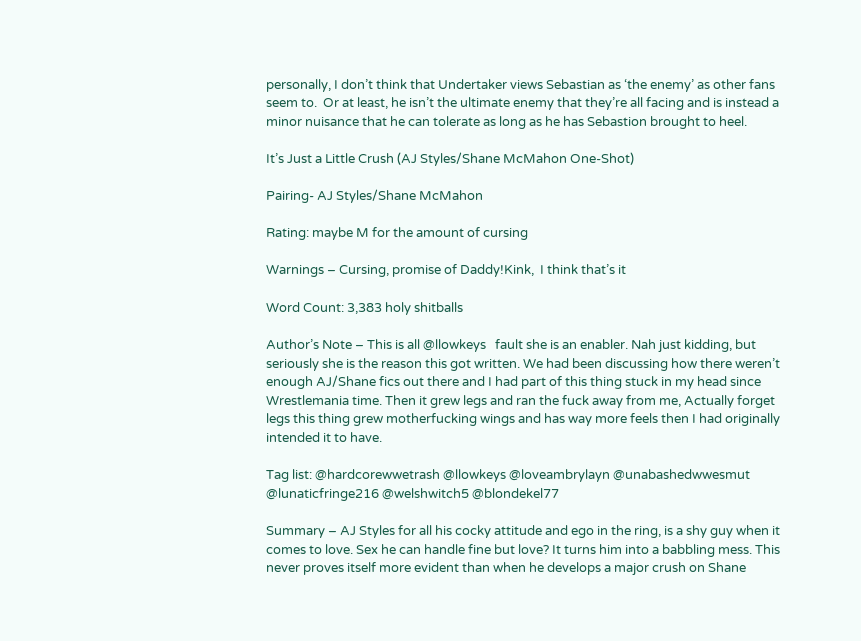personally, I don’t think that Undertaker views Sebastian as ‘the enemy’ as other fans seem to.  Or at least, he isn’t the ultimate enemy that they’re all facing and is instead a minor nuisance that he can tolerate as long as he has Sebastion brought to heel.

It’s Just a Little Crush (AJ Styles/Shane McMahon One-Shot)

Pairing- AJ Styles/Shane McMahon

Rating: maybe M for the amount of cursing

Warnings – Cursing, promise of Daddy!Kink,  I think that’s it

Word Count: 3,383 holy shitballs

Author’s Note – This is all @llowkeys   fault she is an enabler. Nah just kidding, but seriously she is the reason this got written. We had been discussing how there weren’t enough AJ/Shane fics out there and I had part of this thing stuck in my head since Wrestlemania time. Then it grew legs and ran the fuck away from me, Actually forget legs this thing grew motherfucking wings and has way more feels then I had originally intended it to have.

Tag list: @hardcorewwetrash @llowkeys @loveambrylayn @unabashedwwesmut @lunaticfringe216 @welshwitch5 @blondekel77

Summary – AJ Styles for all his cocky attitude and ego in the ring, is a shy guy when it comes to love. Sex he can handle fine but love? It turns him into a babbling mess. This never proves itself more evident than when he develops a major crush on Shane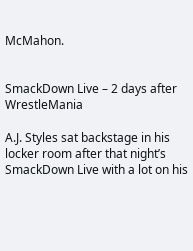McMahon.


SmackDown Live – 2 days after WrestleMania

A.J. Styles sat backstage in his locker room after that night’s SmackDown Live with a lot on his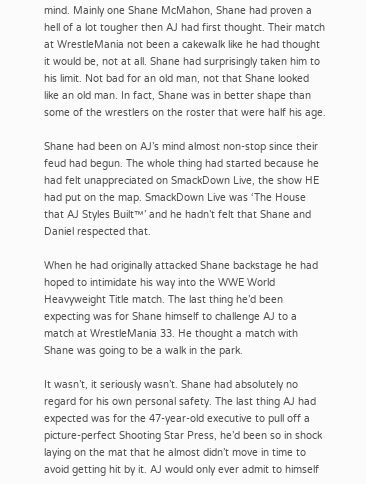mind. Mainly one Shane McMahon, Shane had proven a hell of a lot tougher then AJ had first thought. Their match at WrestleMania not been a cakewalk like he had thought it would be, not at all. Shane had surprisingly taken him to his limit. Not bad for an old man, not that Shane looked like an old man. In fact, Shane was in better shape than some of the wrestlers on the roster that were half his age.

Shane had been on AJ’s mind almost non-stop since their feud had begun. The whole thing had started because he had felt unappreciated on SmackDown Live, the show HE had put on the map. SmackDown Live was ‘The House that AJ Styles Built™’ and he hadn’t felt that Shane and Daniel respected that.

When he had originally attacked Shane backstage he had hoped to intimidate his way into the WWE World Heavyweight Title match. The last thing he’d been expecting was for Shane himself to challenge AJ to a match at WrestleMania 33. He thought a match with Shane was going to be a walk in the park.

It wasn’t, it seriously wasn’t. Shane had absolutely no regard for his own personal safety. The last thing AJ had expected was for the 47-year-old executive to pull off a picture-perfect Shooting Star Press, he’d been so in shock laying on the mat that he almost didn’t move in time to avoid getting hit by it. AJ would only ever admit to himself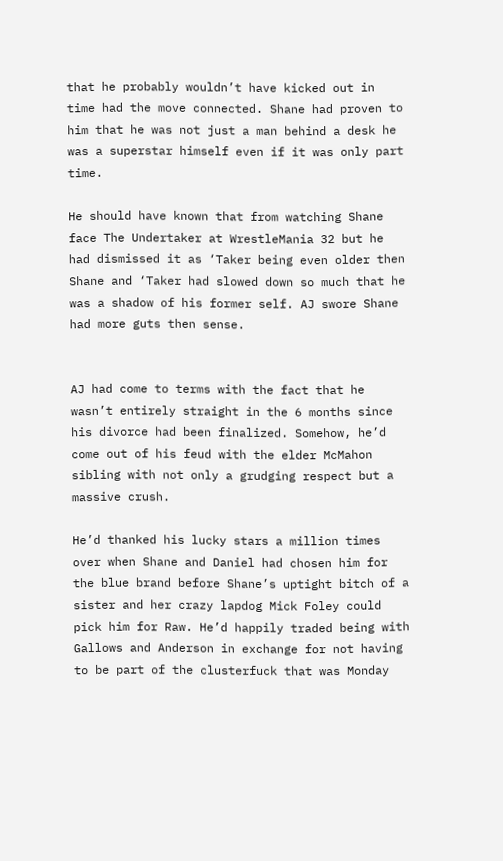that he probably wouldn’t have kicked out in time had the move connected. Shane had proven to him that he was not just a man behind a desk he was a superstar himself even if it was only part time.

He should have known that from watching Shane face The Undertaker at WrestleMania 32 but he had dismissed it as ‘Taker being even older then Shane and ‘Taker had slowed down so much that he was a shadow of his former self. AJ swore Shane had more guts then sense.


AJ had come to terms with the fact that he wasn’t entirely straight in the 6 months since his divorce had been finalized. Somehow, he’d come out of his feud with the elder McMahon sibling with not only a grudging respect but a massive crush.

He’d thanked his lucky stars a million times over when Shane and Daniel had chosen him for the blue brand before Shane’s uptight bitch of a sister and her crazy lapdog Mick Foley could pick him for Raw. He’d happily traded being with Gallows and Anderson in exchange for not having to be part of the clusterfuck that was Monday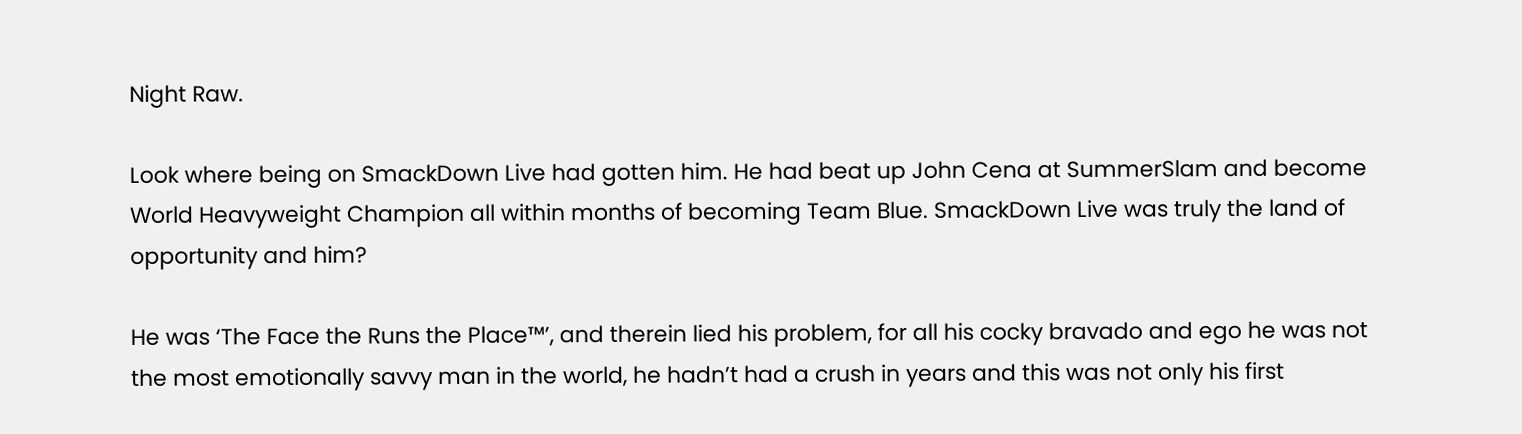Night Raw.

Look where being on SmackDown Live had gotten him. He had beat up John Cena at SummerSlam and become World Heavyweight Champion all within months of becoming Team Blue. SmackDown Live was truly the land of opportunity and him?

He was ‘The Face the Runs the Place™’, and therein lied his problem, for all his cocky bravado and ego he was not the most emotionally savvy man in the world, he hadn’t had a crush in years and this was not only his first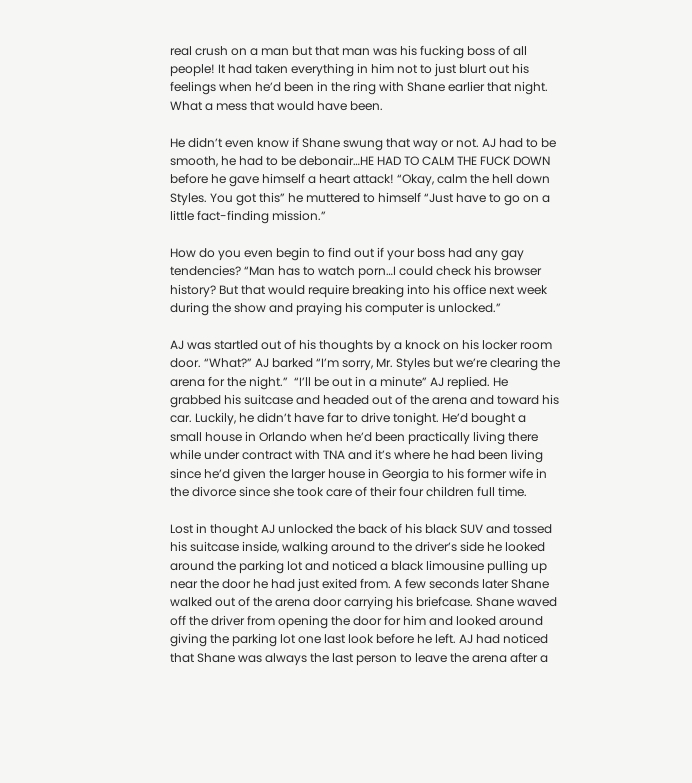real crush on a man but that man was his fucking boss of all people! It had taken everything in him not to just blurt out his feelings when he’d been in the ring with Shane earlier that night. What a mess that would have been.

He didn’t even know if Shane swung that way or not. AJ had to be smooth, he had to be debonair…HE HAD TO CALM THE FUCK DOWN before he gave himself a heart attack! “Okay, calm the hell down Styles. You got this” he muttered to himself “Just have to go on a little fact-finding mission.”

How do you even begin to find out if your boss had any gay tendencies? “Man has to watch porn…I could check his browser history? But that would require breaking into his office next week during the show and praying his computer is unlocked.”

AJ was startled out of his thoughts by a knock on his locker room door. “What?” AJ barked “I’m sorry, Mr. Styles but we’re clearing the arena for the night.”  “I’ll be out in a minute” AJ replied. He grabbed his suitcase and headed out of the arena and toward his car. Luckily, he didn’t have far to drive tonight. He’d bought a small house in Orlando when he’d been practically living there while under contract with TNA and it’s where he had been living since he’d given the larger house in Georgia to his former wife in the divorce since she took care of their four children full time.

Lost in thought AJ unlocked the back of his black SUV and tossed his suitcase inside, walking around to the driver’s side he looked around the parking lot and noticed a black limousine pulling up near the door he had just exited from. A few seconds later Shane walked out of the arena door carrying his briefcase. Shane waved off the driver from opening the door for him and looked around giving the parking lot one last look before he left. AJ had noticed that Shane was always the last person to leave the arena after a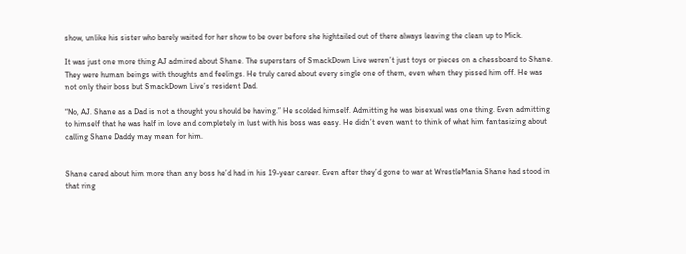show, unlike his sister who barely waited for her show to be over before she hightailed out of there always leaving the clean up to Mick.

It was just one more thing AJ admired about Shane. The superstars of SmackDown Live weren’t just toys or pieces on a chessboard to Shane. They were human beings with thoughts and feelings. He truly cared about every single one of them, even when they pissed him off. He was not only their boss but SmackDown Live’s resident Dad.

“No, AJ. Shane as a Dad is not a thought you should be having.” He scolded himself. Admitting he was bisexual was one thing. Even admitting to himself that he was half in love and completely in lust with his boss was easy. He didn’t even want to think of what him fantasizing about calling Shane Daddy may mean for him.


Shane cared about him more than any boss he’d had in his 19-year career. Even after they’d gone to war at WrestleMania Shane had stood in that ring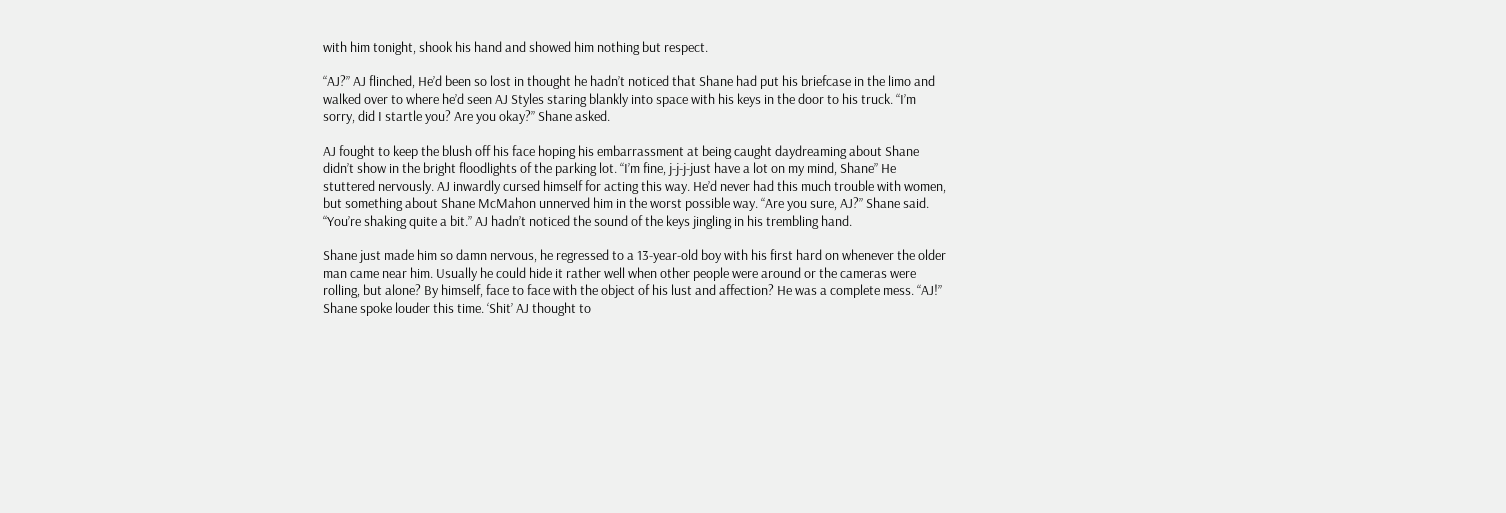with him tonight, shook his hand and showed him nothing but respect.

“AJ?” AJ flinched, He’d been so lost in thought he hadn’t noticed that Shane had put his briefcase in the limo and walked over to where he’d seen AJ Styles staring blankly into space with his keys in the door to his truck. “I’m sorry, did I startle you? Are you okay?” Shane asked.

AJ fought to keep the blush off his face hoping his embarrassment at being caught daydreaming about Shane didn’t show in the bright floodlights of the parking lot. “I’m fine, j-j-j-just have a lot on my mind, Shane” He stuttered nervously. AJ inwardly cursed himself for acting this way. He’d never had this much trouble with women, but something about Shane McMahon unnerved him in the worst possible way. “Are you sure, AJ?” Shane said. “You’re shaking quite a bit.” AJ hadn’t noticed the sound of the keys jingling in his trembling hand.

Shane just made him so damn nervous, he regressed to a 13-year-old boy with his first hard on whenever the older man came near him. Usually he could hide it rather well when other people were around or the cameras were rolling, but alone? By himself, face to face with the object of his lust and affection? He was a complete mess. “AJ!” Shane spoke louder this time. ‘Shit’ AJ thought to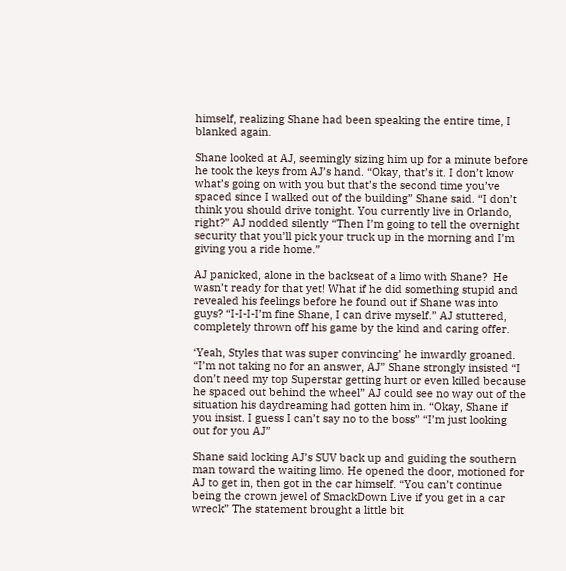himself, realizing Shane had been speaking the entire time, I blanked again.

Shane looked at AJ, seemingly sizing him up for a minute before he took the keys from AJ’s hand. “Okay, that’s it. I don’t know what’s going on with you but that’s the second time you’ve spaced since I walked out of the building” Shane said. “I don’t think you should drive tonight. You currently live in Orlando, right?” AJ nodded silently “Then I’m going to tell the overnight security that you’ll pick your truck up in the morning and I’m giving you a ride home.”

AJ panicked, alone in the backseat of a limo with Shane?  He wasn’t ready for that yet! What if he did something stupid and revealed his feelings before he found out if Shane was into guys? “I-I-I-I’m fine Shane, I can drive myself.” AJ stuttered, completely thrown off his game by the kind and caring offer.

‘Yeah, Styles that was super convincing’ he inwardly groaned. “I’m not taking no for an answer, AJ” Shane strongly insisted “I don’t need my top Superstar getting hurt or even killed because he spaced out behind the wheel” AJ could see no way out of the situation his daydreaming had gotten him in. “Okay, Shane if you insist. I guess I can’t say no to the boss” “I’m just looking out for you AJ”

Shane said locking AJ’s SUV back up and guiding the southern man toward the waiting limo. He opened the door, motioned for AJ to get in, then got in the car himself. “You can’t continue being the crown jewel of SmackDown Live if you get in a car wreck” The statement brought a little bit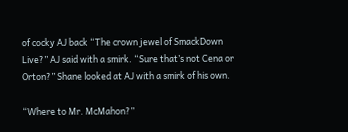of cocky AJ back “The crown jewel of SmackDown Live?” AJ said with a smirk. “Sure that’s not Cena or Orton?” Shane looked at AJ with a smirk of his own.

“Where to Mr. McMahon?”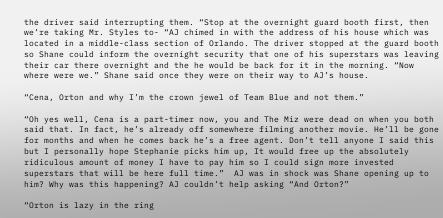the driver said interrupting them. “Stop at the overnight guard booth first, then we’re taking Mr. Styles to- “AJ chimed in with the address of his house which was located in a middle-class section of Orlando. The driver stopped at the guard booth so Shane could inform the overnight security that one of his superstars was leaving their car there overnight and the he would be back for it in the morning. “Now where were we.” Shane said once they were on their way to AJ’s house.

“Cena, Orton and why I’m the crown jewel of Team Blue and not them.”

“Oh yes well, Cena is a part-timer now, you and The Miz were dead on when you both said that. In fact, he’s already off somewhere filming another movie. He’ll be gone for months and when he comes back he’s a free agent. Don’t tell anyone I said this but I personally hope Stephanie picks him up, It would free up the absolutely ridiculous amount of money I have to pay him so I could sign more invested superstars that will be here full time.”  AJ was in shock was Shane opening up to him? Why was this happening? AJ couldn’t help asking “And Orton?”

“Orton is lazy in the ring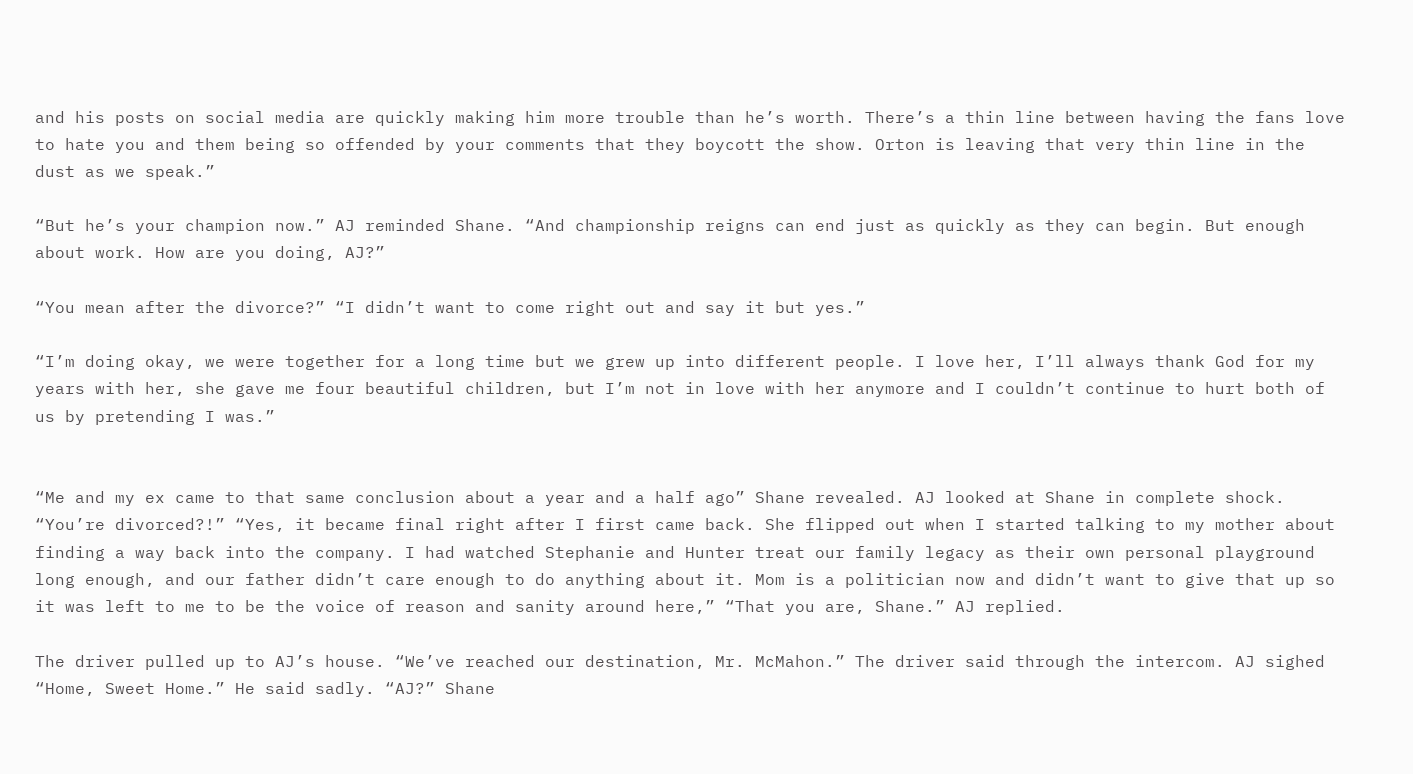and his posts on social media are quickly making him more trouble than he’s worth. There’s a thin line between having the fans love to hate you and them being so offended by your comments that they boycott the show. Orton is leaving that very thin line in the dust as we speak.”

“But he’s your champion now.” AJ reminded Shane. “And championship reigns can end just as quickly as they can begin. But enough about work. How are you doing, AJ?”

“You mean after the divorce?” “I didn’t want to come right out and say it but yes.”

“I’m doing okay, we were together for a long time but we grew up into different people. I love her, I’ll always thank God for my years with her, she gave me four beautiful children, but I’m not in love with her anymore and I couldn’t continue to hurt both of us by pretending I was.”


“Me and my ex came to that same conclusion about a year and a half ago” Shane revealed. AJ looked at Shane in complete shock. “You’re divorced?!” “Yes, it became final right after I first came back. She flipped out when I started talking to my mother about finding a way back into the company. I had watched Stephanie and Hunter treat our family legacy as their own personal playground long enough, and our father didn’t care enough to do anything about it. Mom is a politician now and didn’t want to give that up so it was left to me to be the voice of reason and sanity around here,” “That you are, Shane.” AJ replied.

The driver pulled up to AJ’s house. “We’ve reached our destination, Mr. McMahon.” The driver said through the intercom. AJ sighed “Home, Sweet Home.” He said sadly. “AJ?” Shane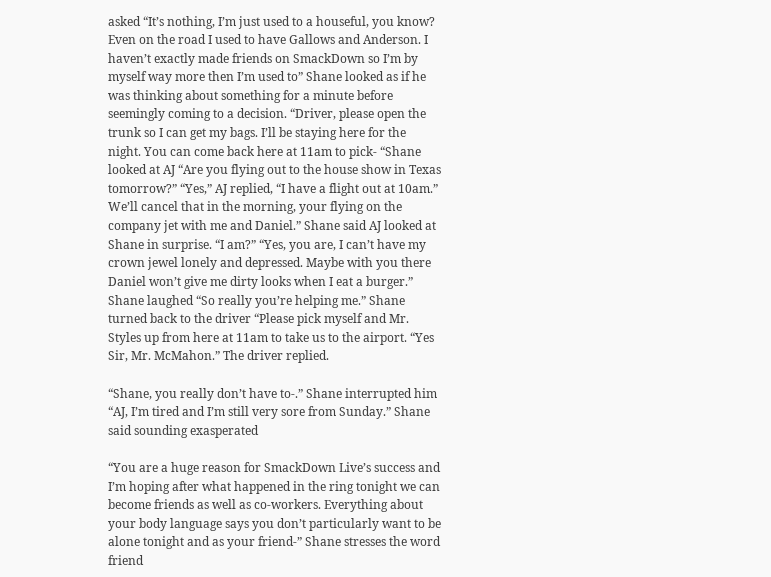asked “It’s nothing, I’m just used to a houseful, you know? Even on the road I used to have Gallows and Anderson. I haven’t exactly made friends on SmackDown so I’m by myself way more then I’m used to” Shane looked as if he was thinking about something for a minute before seemingly coming to a decision. “Driver, please open the trunk so I can get my bags. I’ll be staying here for the night. You can come back here at 11am to pick- “Shane looked at AJ “Are you flying out to the house show in Texas tomorrow?” “Yes,” AJ replied, “I have a flight out at 10am.” We’ll cancel that in the morning, your flying on the company jet with me and Daniel.” Shane said AJ looked at Shane in surprise. “I am?” “Yes, you are, I can’t have my crown jewel lonely and depressed. Maybe with you there Daniel won’t give me dirty looks when I eat a burger.” Shane laughed “So really you’re helping me.” Shane turned back to the driver “Please pick myself and Mr. Styles up from here at 11am to take us to the airport. “Yes Sir, Mr. McMahon.” The driver replied.

“Shane, you really don’t have to-.” Shane interrupted him “AJ, I’m tired and I’m still very sore from Sunday.” Shane said sounding exasperated

“You are a huge reason for SmackDown Live’s success and I’m hoping after what happened in the ring tonight we can become friends as well as co-workers. Everything about your body language says you don’t particularly want to be alone tonight and as your friend-” Shane stresses the word friend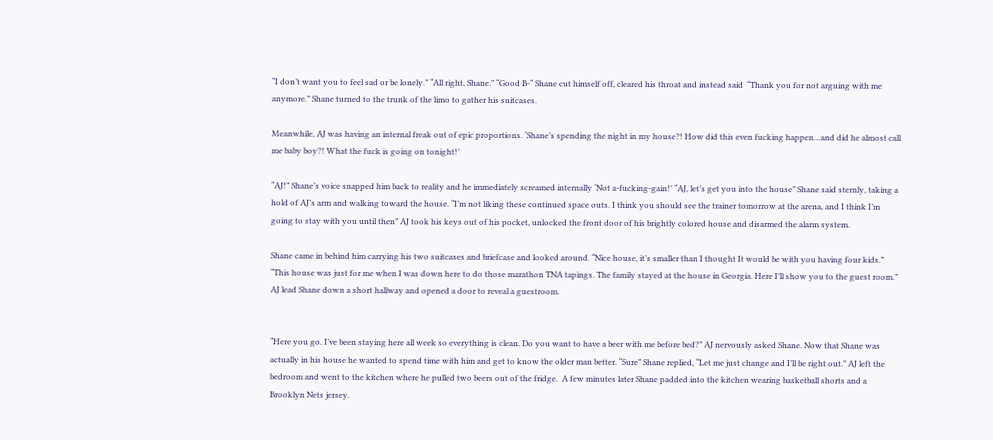“I don’t want you to feel sad or be lonely.” “All right, Shane.” “Good B-“ Shane cut himself off, cleared his throat and instead said  “Thank you for not arguing with me anymore.” Shane turned to the trunk of the limo to gather his suitcases.

Meanwhile, AJ was having an internal freak out of epic proportions. ‘Shane’s spending the night in my house?! How did this even fucking happen…and did he almost call me baby boy?! What the fuck is going on tonight!’

“AJ!” Shane’s voice snapped him back to reality and he immediately screamed internally ‘Not a-fucking-gain!’ “AJ, let’s get you into the house” Shane said sternly, taking a hold of AJ’s arm and walking toward the house. “I’m not liking these continued space outs. I think you should see the trainer tomorrow at the arena, and I think I’m going to stay with you until then” AJ took his keys out of his pocket, unlocked the front door of his brightly colored house and disarmed the alarm system.

Shane came in behind him carrying his two suitcases and briefcase and looked around. “Nice house, it’s smaller than I thought It would be with you having four kids.” “This house was just for me when I was down here to do those marathon TNA tapings. The family stayed at the house in Georgia. Here I’ll show you to the guest room.” AJ lead Shane down a short hallway and opened a door to reveal a guestroom.


“Here you go. I’ve been staying here all week so everything is clean. Do you want to have a beer with me before bed?” AJ nervously asked Shane. Now that Shane was actually in his house he wanted to spend time with him and get to know the older man better. “Sure” Shane replied, “Let me just change and I’ll be right out.” AJ left the bedroom and went to the kitchen where he pulled two beers out of the fridge.  A few minutes later Shane padded into the kitchen wearing basketball shorts and a Brooklyn Nets jersey.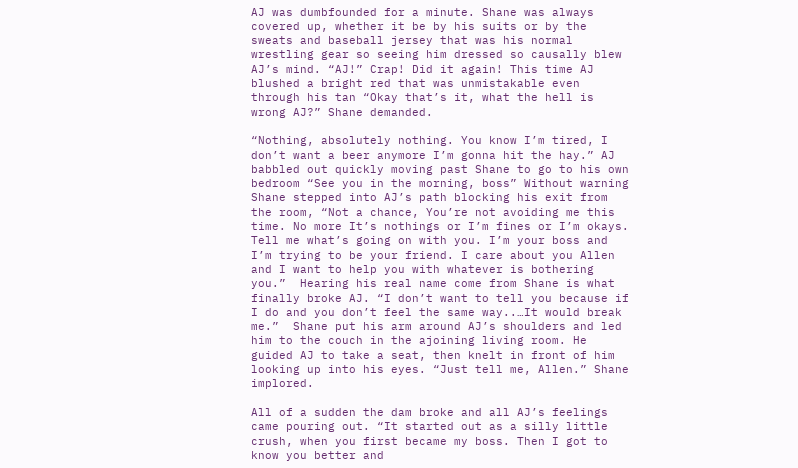AJ was dumbfounded for a minute. Shane was always covered up, whether it be by his suits or by the sweats and baseball jersey that was his normal wrestling gear so seeing him dressed so causally blew AJ’s mind. “AJ!” Crap! Did it again! This time AJ blushed a bright red that was unmistakable even through his tan “Okay that’s it, what the hell is wrong AJ?” Shane demanded.

“Nothing, absolutely nothing. You know I’m tired, I don’t want a beer anymore I’m gonna hit the hay.” AJ babbled out quickly moving past Shane to go to his own bedroom “See you in the morning, boss” Without warning Shane stepped into AJ’s path blocking his exit from the room, “Not a chance, You’re not avoiding me this time. No more It’s nothings or I’m fines or I’m okays. Tell me what’s going on with you. I’m your boss and I’m trying to be your friend. I care about you Allen and I want to help you with whatever is bothering you.”  Hearing his real name come from Shane is what finally broke AJ. “I don’t want to tell you because if I do and you don’t feel the same way..…It would break me.”  Shane put his arm around AJ’s shoulders and led him to the couch in the ajoining living room. He guided AJ to take a seat, then knelt in front of him looking up into his eyes. “Just tell me, Allen.” Shane implored.

All of a sudden the dam broke and all AJ’s feelings came pouring out. “It started out as a silly little crush, when you first became my boss. Then I got to know you better and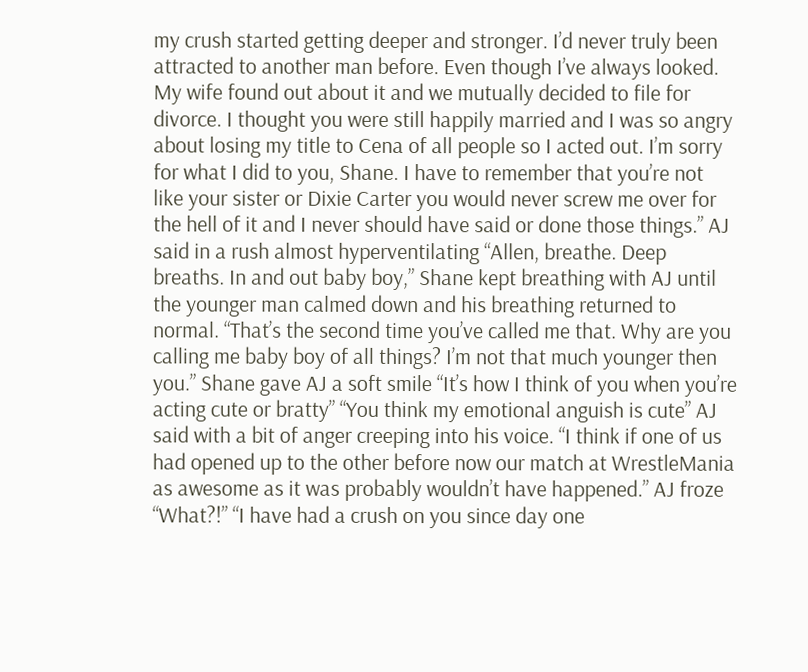my crush started getting deeper and stronger. I’d never truly been attracted to another man before. Even though I’ve always looked. My wife found out about it and we mutually decided to file for divorce. I thought you were still happily married and I was so angry about losing my title to Cena of all people so I acted out. I’m sorry for what I did to you, Shane. I have to remember that you’re not like your sister or Dixie Carter you would never screw me over for the hell of it and I never should have said or done those things.” AJ said in a rush almost hyperventilating “Allen, breathe. Deep breaths. In and out baby boy,” Shane kept breathing with AJ until the younger man calmed down and his breathing returned to normal. “That’s the second time you’ve called me that. Why are you calling me baby boy of all things? I’m not that much younger then you.” Shane gave AJ a soft smile “It’s how I think of you when you’re acting cute or bratty” “You think my emotional anguish is cute” AJ said with a bit of anger creeping into his voice. “I think if one of us had opened up to the other before now our match at WrestleMania as awesome as it was probably wouldn’t have happened.” AJ froze “What?!” “I have had a crush on you since day one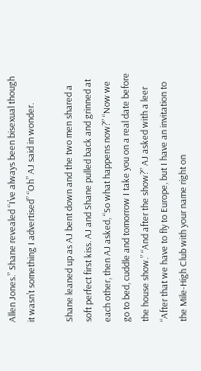Allen Jones.” Shane revealed “I’ve always been bisexual though it wasn’t something I advertised” “Oh” AJ said in wonder.

Shane leaned up as AJ bent down and the two men shared a soft perfect first kiss. AJ and Shane pulled back and grinned at each other, then AJ asked, “So what happens now?” “Now we go to bed, cuddle and tomorrow I take you on a real date before the house show.” “And after the show?” AJ asked with a leer “After that we have to fly to Europe, but I have an invitation to the Mile-High Club with your name right on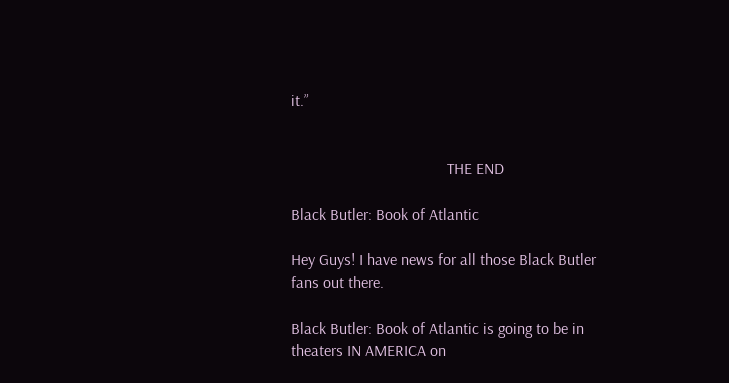it.”


                                       THE END

Black Butler: Book of Atlantic

Hey Guys! I have news for all those Black Butler fans out there.

Black Butler: Book of Atlantic is going to be in theaters IN AMERICA on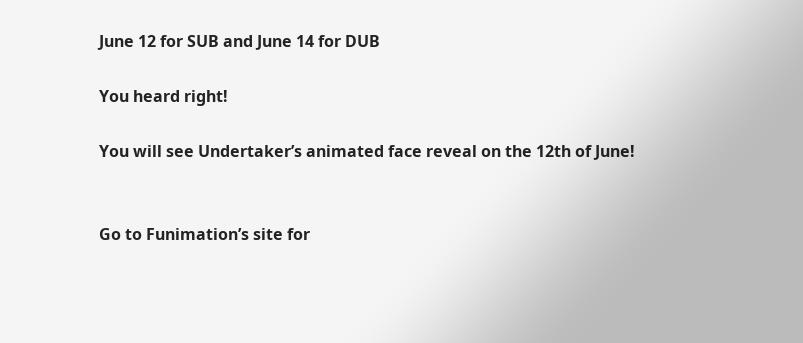June 12 for SUB and June 14 for DUB

You heard right!

You will see Undertaker’s animated face reveal on the 12th of June!


Go to Funimation’s site for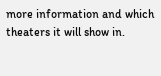more information and which theaters it will show in.